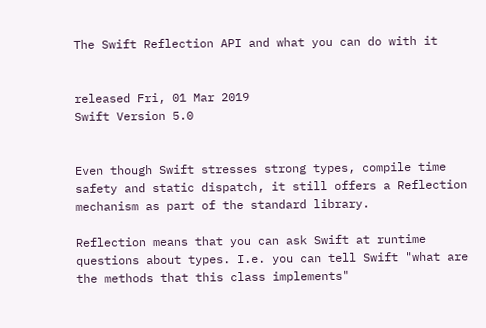The Swift Reflection API and what you can do with it


released Fri, 01 Mar 2019
Swift Version 5.0


Even though Swift stresses strong types, compile time safety and static dispatch, it still offers a Reflection mechanism as part of the standard library.

Reflection means that you can ask Swift at runtime questions about types. I.e. you can tell Swift "what are the methods that this class implements"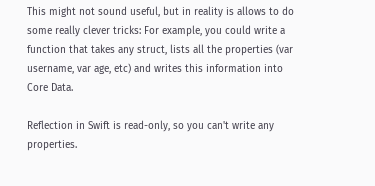This might not sound useful, but in reality is allows to do some really clever tricks: For example, you could write a function that takes any struct, lists all the properties (var username, var age, etc) and writes this information into Core Data.

Reflection in Swift is read-only, so you can't write any properties.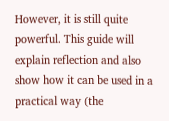However, it is still quite powerful. This guide will explain reflection and also show how it can be used in a practical way (the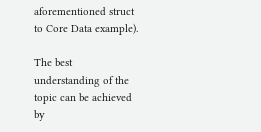aforementioned struct to Core Data example).

The best understanding of the topic can be achieved by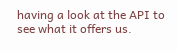having a look at the API to see what it offers us.